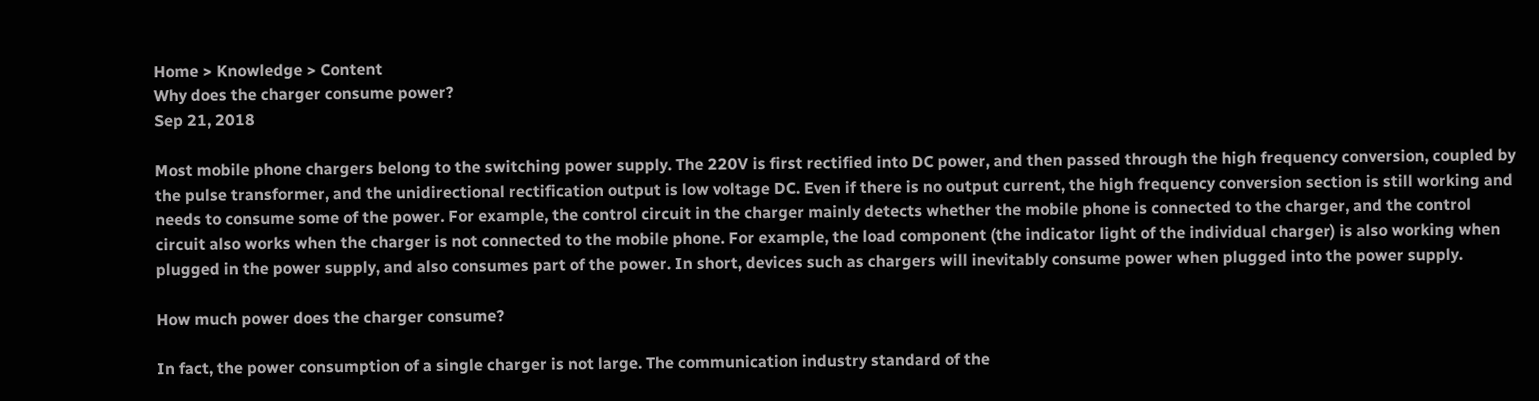Home > Knowledge > Content
Why does the charger consume power?
Sep 21, 2018

Most mobile phone chargers belong to the switching power supply. The 220V is first rectified into DC power, and then passed through the high frequency conversion, coupled by the pulse transformer, and the unidirectional rectification output is low voltage DC. Even if there is no output current, the high frequency conversion section is still working and needs to consume some of the power. For example, the control circuit in the charger mainly detects whether the mobile phone is connected to the charger, and the control circuit also works when the charger is not connected to the mobile phone. For example, the load component (the indicator light of the individual charger) is also working when plugged in the power supply, and also consumes part of the power. In short, devices such as chargers will inevitably consume power when plugged into the power supply.

How much power does the charger consume?

In fact, the power consumption of a single charger is not large. The communication industry standard of the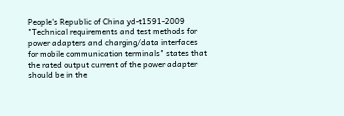People's Republic of China yd-t1591-2009 "Technical requirements and test methods for power adapters and charging/data interfaces for mobile communication terminals" states that the rated output current of the power adapter should be in the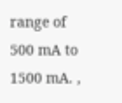range of 500 mA to 1500 mA. ,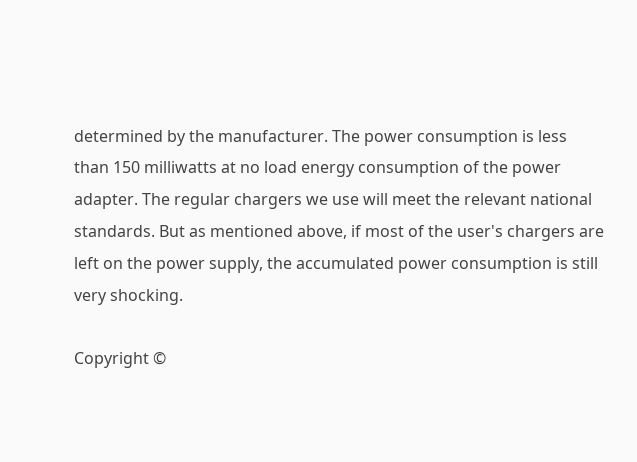determined by the manufacturer. The power consumption is less than 150 milliwatts at no load energy consumption of the power adapter. The regular chargers we use will meet the relevant national standards. But as mentioned above, if most of the user's chargers are left on the power supply, the accumulated power consumption is still very shocking.

Copyright ©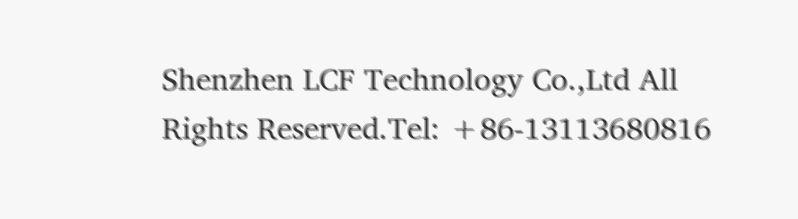Shenzhen LCF Technology Co.,Ltd All Rights Reserved.Tel: +86-13113680816